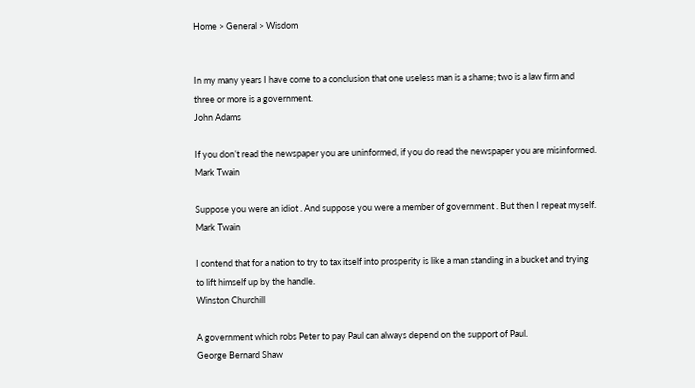Home > General > Wisdom


In my many years I have come to a conclusion that one useless man is a shame; two is a law firm and three or more is a government.
John Adams

If you don’t read the newspaper you are uninformed, if you do read the newspaper you are misinformed.
Mark Twain

Suppose you were an idiot . And suppose you were a member of government . But then I repeat myself.
Mark Twain

I contend that for a nation to try to tax itself into prosperity is like a man standing in a bucket and trying to lift himself up by the handle.
Winston Churchill

A government which robs Peter to pay Paul can always depend on the support of Paul.
George Bernard Shaw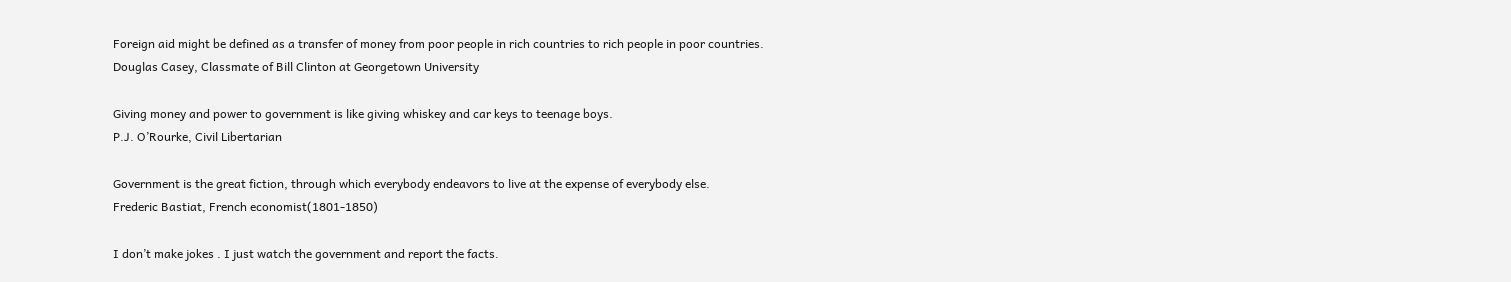Foreign aid might be defined as a transfer of money from poor people in rich countries to rich people in poor countries.
Douglas Casey, Classmate of Bill Clinton at Georgetown University

Giving money and power to government is like giving whiskey and car keys to teenage boys.
P.J. O’Rourke, Civil Libertarian

Government is the great fiction, through which everybody endeavors to live at the expense of everybody else.
Frederic Bastiat, French economist(1801-1850)

I don’t make jokes . I just watch the government and report the facts.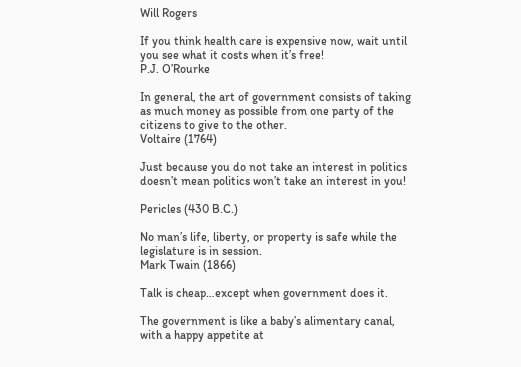Will Rogers

If you think health care is expensive now, wait until you see what it costs when it’s free!
P.J. O’Rourke

In general, the art of government consists of taking as much money as possible from one party of the citizens to give to the other.
Voltaire (1764)

Just because you do not take an interest in politics doesn’t mean politics won’t take an interest in you!

Pericles (430 B.C.)

No man’s life, liberty, or property is safe while the legislature is in session.
Mark Twain (1866)

Talk is cheap…except when government does it.

The government is like a baby’s alimentary canal, with a happy appetite at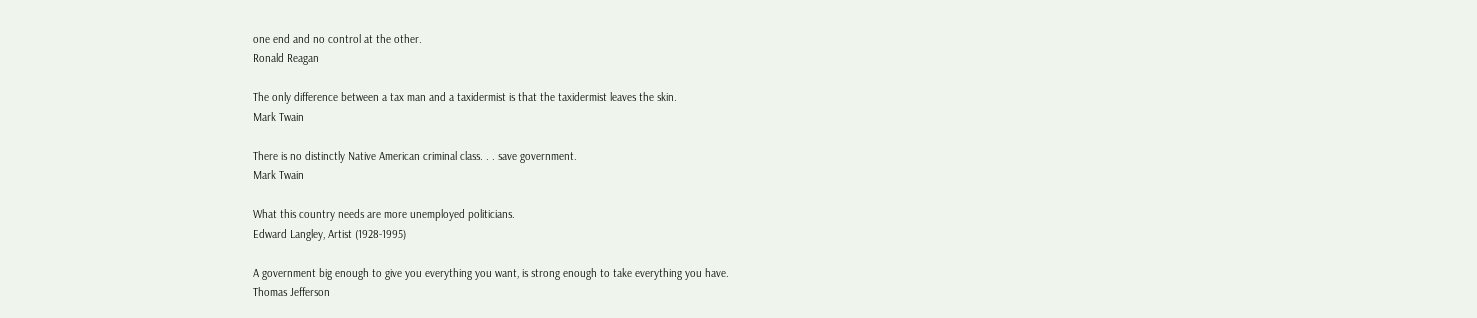one end and no control at the other.
Ronald Reagan

The only difference between a tax man and a taxidermist is that the taxidermist leaves the skin.
Mark Twain

There is no distinctly Native American criminal class. . . save government.
Mark Twain

What this country needs are more unemployed politicians.
Edward Langley, Artist (1928-1995)

A government big enough to give you everything you want, is strong enough to take everything you have.
Thomas Jefferson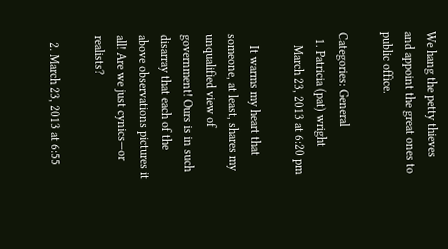We hang the petty thieves and appoint the great ones to public office.

Categories: General
  1. Patricia (pat) wright
    March 23, 2013 at 6:20 pm

    It warms my heart that someone, at least, shares my unqualified view of government! Ours is in such disarray that each of the above observations pictures it all! Are we just cynics—or realists?

  2. March 23, 2013 at 6:55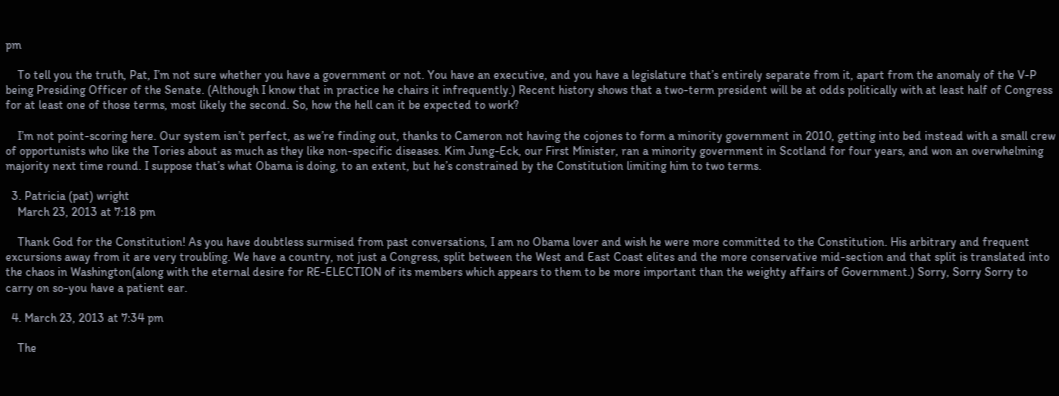pm

    To tell you the truth, Pat, I’m not sure whether you have a government or not. You have an executive, and you have a legislature that’s entirely separate from it, apart from the anomaly of the V-P being Presiding Officer of the Senate. (Although I know that in practice he chairs it infrequently.) Recent history shows that a two-term president will be at odds politically with at least half of Congress for at least one of those terms, most likely the second. So, how the hell can it be expected to work?

    I’m not point-scoring here. Our system isn’t perfect, as we’re finding out, thanks to Cameron not having the cojones to form a minority government in 2010, getting into bed instead with a small crew of opportunists who like the Tories about as much as they like non-specific diseases. Kim Jung-Eck, our First Minister, ran a minority government in Scotland for four years, and won an overwhelming majority next time round. I suppose that’s what Obama is doing, to an extent, but he’s constrained by the Constitution limiting him to two terms.

  3. Patricia (pat) wright
    March 23, 2013 at 7:18 pm

    Thank God for the Constitution! As you have doubtless surmised from past conversations, I am no Obama lover and wish he were more committed to the Constitution. His arbitrary and frequent excursions away from it are very troubling. We have a country, not just a Congress, split between the West and East Coast elites and the more conservative mid-section and that split is translated into the chaos in Washington(along with the eternal desire for RE-ELECTION of its members which appears to them to be more important than the weighty affairs of Government.) Sorry, Sorry Sorry to carry on so-you have a patient ear.

  4. March 23, 2013 at 7:34 pm

    The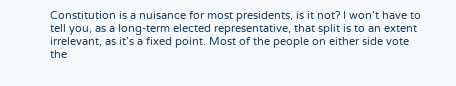Constitution is a nuisance for most presidents, is it not? I won’t have to tell you, as a long-term elected representative, that split is to an extent irrelevant, as it’s a fixed point. Most of the people on either side vote the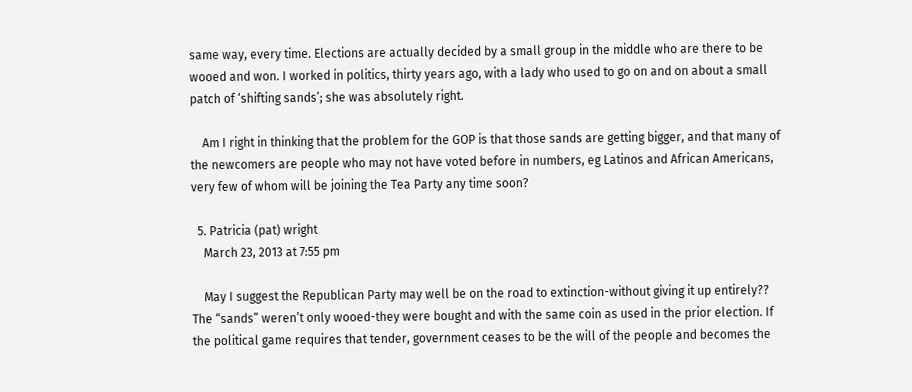same way, every time. Elections are actually decided by a small group in the middle who are there to be wooed and won. I worked in politics, thirty years ago, with a lady who used to go on and on about a small patch of ‘shifting sands’; she was absolutely right.

    Am I right in thinking that the problem for the GOP is that those sands are getting bigger, and that many of the newcomers are people who may not have voted before in numbers, eg Latinos and African Americans, very few of whom will be joining the Tea Party any time soon?

  5. Patricia (pat) wright
    March 23, 2013 at 7:55 pm

    May I suggest the Republican Party may well be on the road to extinction-without giving it up entirely?? The “sands” weren’t only wooed-they were bought and with the same coin as used in the prior election. If the political game requires that tender, government ceases to be the will of the people and becomes the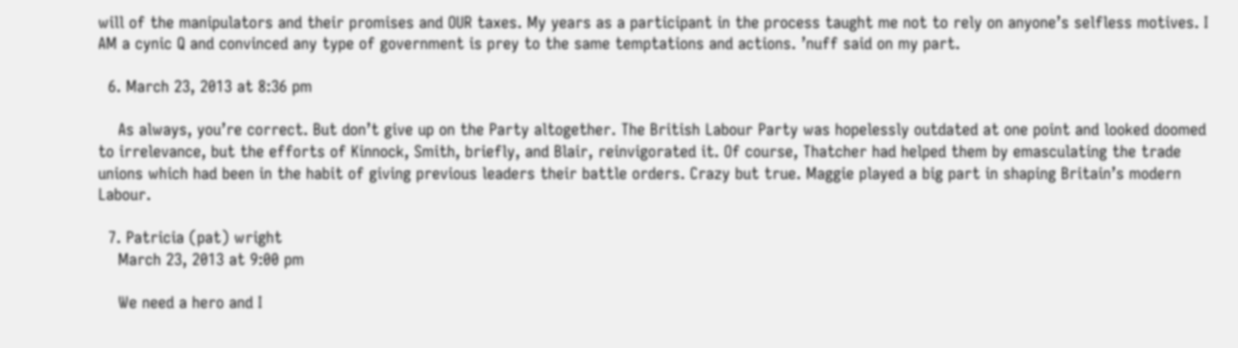will of the manipulators and their promises and OUR taxes. My years as a participant in the process taught me not to rely on anyone’s selfless motives. I AM a cynic Q and convinced any type of government is prey to the same temptations and actions. ’nuff said on my part.

  6. March 23, 2013 at 8:36 pm

    As always, you’re correct. But don’t give up on the Party altogether. The British Labour Party was hopelessly outdated at one point and looked doomed to irrelevance, but the efforts of Kinnock, Smith, briefly, and Blair, reinvigorated it. Of course, Thatcher had helped them by emasculating the trade unions which had been in the habit of giving previous leaders their battle orders. Crazy but true. Maggie played a big part in shaping Britain’s modern Labour.

  7. Patricia (pat) wright
    March 23, 2013 at 9:00 pm

    We need a hero and I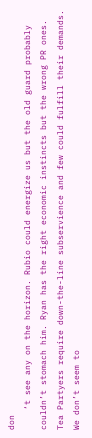don
    ‘t see any on the horizon. Rubio could energize us but the old guard probably couldn’t stomach him. Ryan has the right economic instincts but the wrong PR ones. Tea Partyers require down-the-line subservience and few could fulfill their demands. We don’t seem to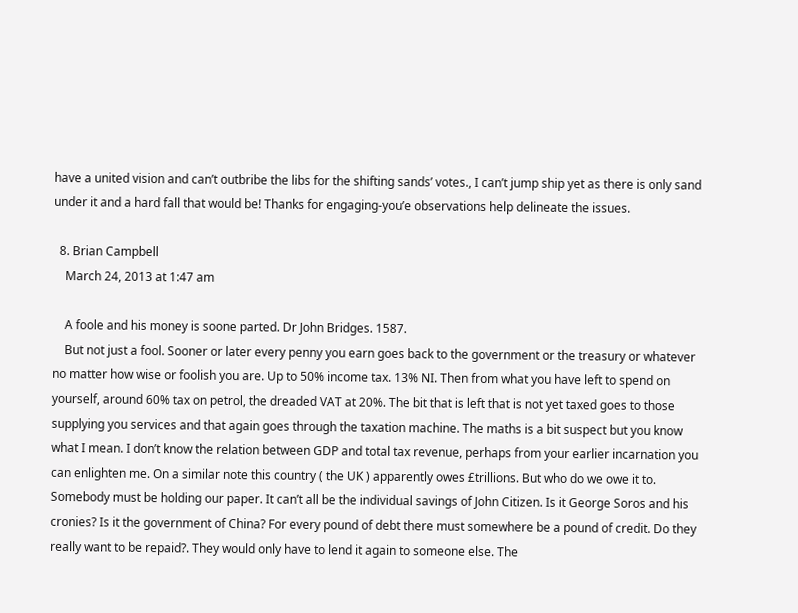have a united vision and can’t outbribe the libs for the shifting sands’ votes., I can’t jump ship yet as there is only sand under it and a hard fall that would be! Thanks for engaging-you’e observations help delineate the issues.

  8. Brian Campbell
    March 24, 2013 at 1:47 am

    A foole and his money is soone parted. Dr John Bridges. 1587.
    But not just a fool. Sooner or later every penny you earn goes back to the government or the treasury or whatever no matter how wise or foolish you are. Up to 50% income tax. 13% NI. Then from what you have left to spend on yourself, around 60% tax on petrol, the dreaded VAT at 20%. The bit that is left that is not yet taxed goes to those supplying you services and that again goes through the taxation machine. The maths is a bit suspect but you know what I mean. I don’t know the relation between GDP and total tax revenue, perhaps from your earlier incarnation you can enlighten me. On a similar note this country ( the UK ) apparently owes £trillions. But who do we owe it to. Somebody must be holding our paper. It can’t all be the individual savings of John Citizen. Is it George Soros and his cronies? Is it the government of China? For every pound of debt there must somewhere be a pound of credit. Do they really want to be repaid?. They would only have to lend it again to someone else. The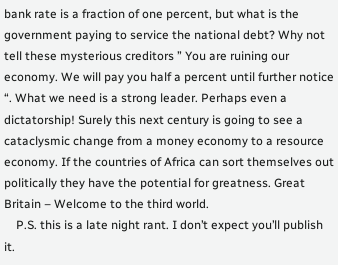bank rate is a fraction of one percent, but what is the government paying to service the national debt? Why not tell these mysterious creditors ” You are ruining our economy. We will pay you half a percent until further notice “. What we need is a strong leader. Perhaps even a dictatorship! Surely this next century is going to see a cataclysmic change from a money economy to a resource economy. If the countries of Africa can sort themselves out politically they have the potential for greatness. Great Britain – Welcome to the third world.
    P.S. this is a late night rant. I don’t expect you’ll publish it.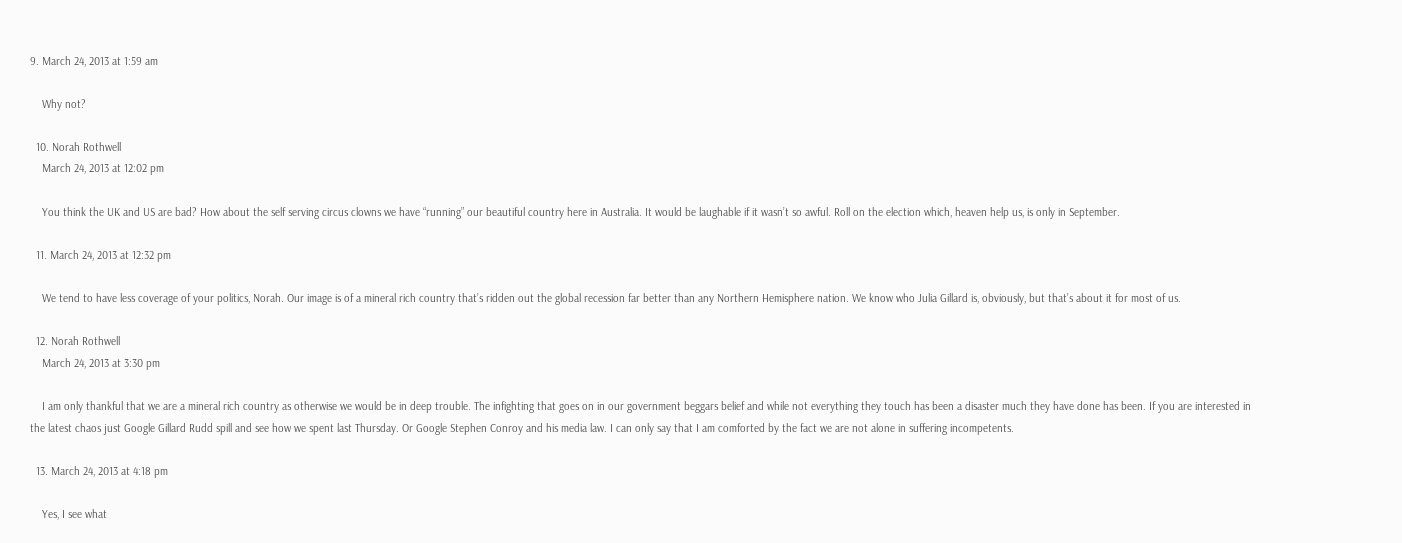9. March 24, 2013 at 1:59 am

    Why not?

  10. Norah Rothwell
    March 24, 2013 at 12:02 pm

    You think the UK and US are bad? How about the self serving circus clowns we have “running” our beautiful country here in Australia. It would be laughable if it wasn’t so awful. Roll on the election which, heaven help us, is only in September.

  11. March 24, 2013 at 12:32 pm

    We tend to have less coverage of your politics, Norah. Our image is of a mineral rich country that’s ridden out the global recession far better than any Northern Hemisphere nation. We know who Julia Gillard is, obviously, but that’s about it for most of us.

  12. Norah Rothwell
    March 24, 2013 at 3:30 pm

    I am only thankful that we are a mineral rich country as otherwise we would be in deep trouble. The infighting that goes on in our government beggars belief and while not everything they touch has been a disaster much they have done has been. If you are interested in the latest chaos just Google Gillard Rudd spill and see how we spent last Thursday. Or Google Stephen Conroy and his media law. I can only say that I am comforted by the fact we are not alone in suffering incompetents.

  13. March 24, 2013 at 4:18 pm

    Yes, I see what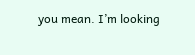you mean. I’m looking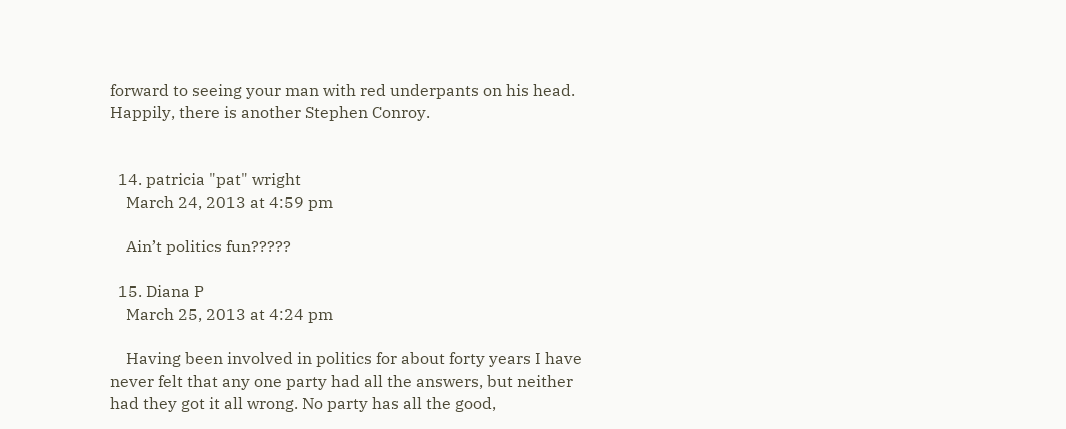forward to seeing your man with red underpants on his head. Happily, there is another Stephen Conroy.


  14. patricia "pat" wright
    March 24, 2013 at 4:59 pm

    Ain’t politics fun?????

  15. Diana P
    March 25, 2013 at 4:24 pm

    Having been involved in politics for about forty years I have never felt that any one party had all the answers, but neither had they got it all wrong. No party has all the good,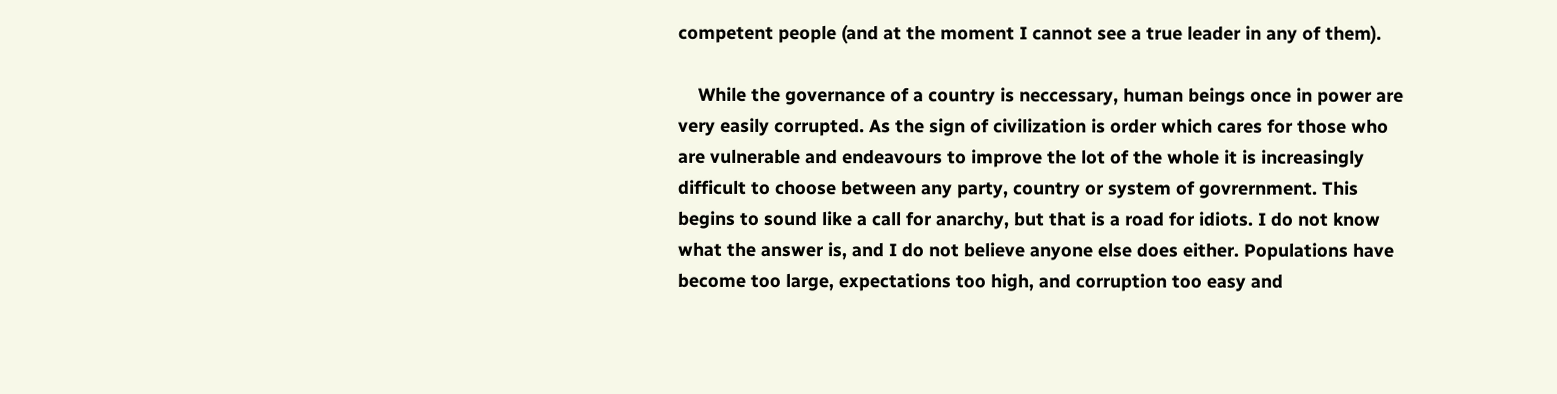competent people (and at the moment I cannot see a true leader in any of them).

    While the governance of a country is neccessary, human beings once in power are very easily corrupted. As the sign of civilization is order which cares for those who are vulnerable and endeavours to improve the lot of the whole it is increasingly difficult to choose between any party, country or system of govrernment. This begins to sound like a call for anarchy, but that is a road for idiots. I do not know what the answer is, and I do not believe anyone else does either. Populations have become too large, expectations too high, and corruption too easy and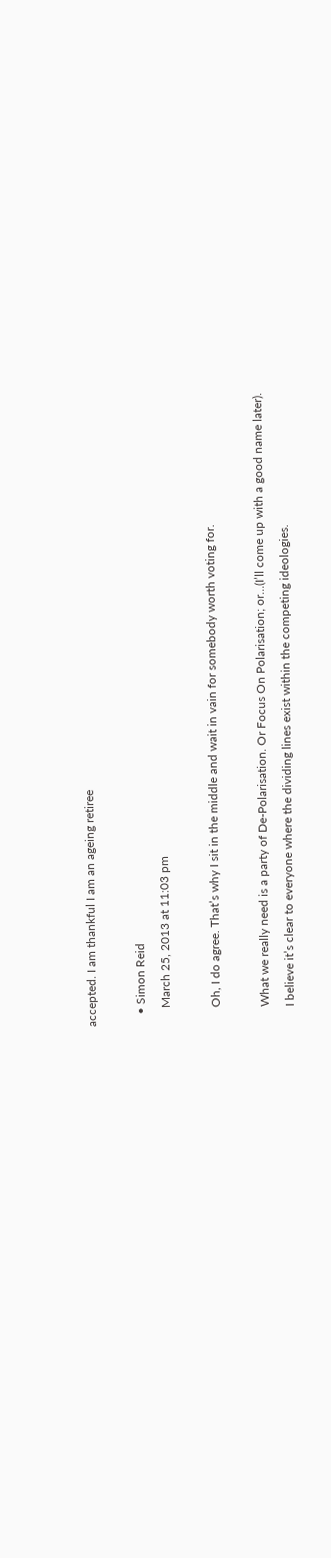accepted. I am thankful I am an ageing retiree

    • Simon Reid
      March 25, 2013 at 11:03 pm

      Oh, I do agree. That’s why I sit in the middle and wait in vain for somebody worth voting for.

      What we really need is a party of De-Polarisation. Or Focus On Polarisation; or…(I’ll come up with a good name later).
      I believe it’s clear to everyone where the dividing lines exist within the competing ideologies.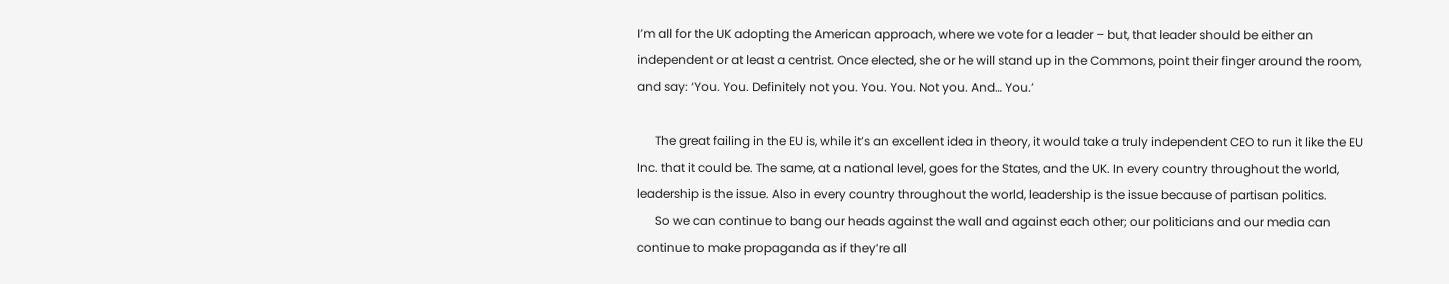I’m all for the UK adopting the American approach, where we vote for a leader – but, that leader should be either an independent or at least a centrist. Once elected, she or he will stand up in the Commons, point their finger around the room, and say: ‘You. You. Definitely not you. You. You. Not you. And… You.’

      The great failing in the EU is, while it’s an excellent idea in theory, it would take a truly independent CEO to run it like the EU Inc. that it could be. The same, at a national level, goes for the States, and the UK. In every country throughout the world, leadership is the issue. Also in every country throughout the world, leadership is the issue because of partisan politics.
      So we can continue to bang our heads against the wall and against each other; our politicians and our media can continue to make propaganda as if they’re all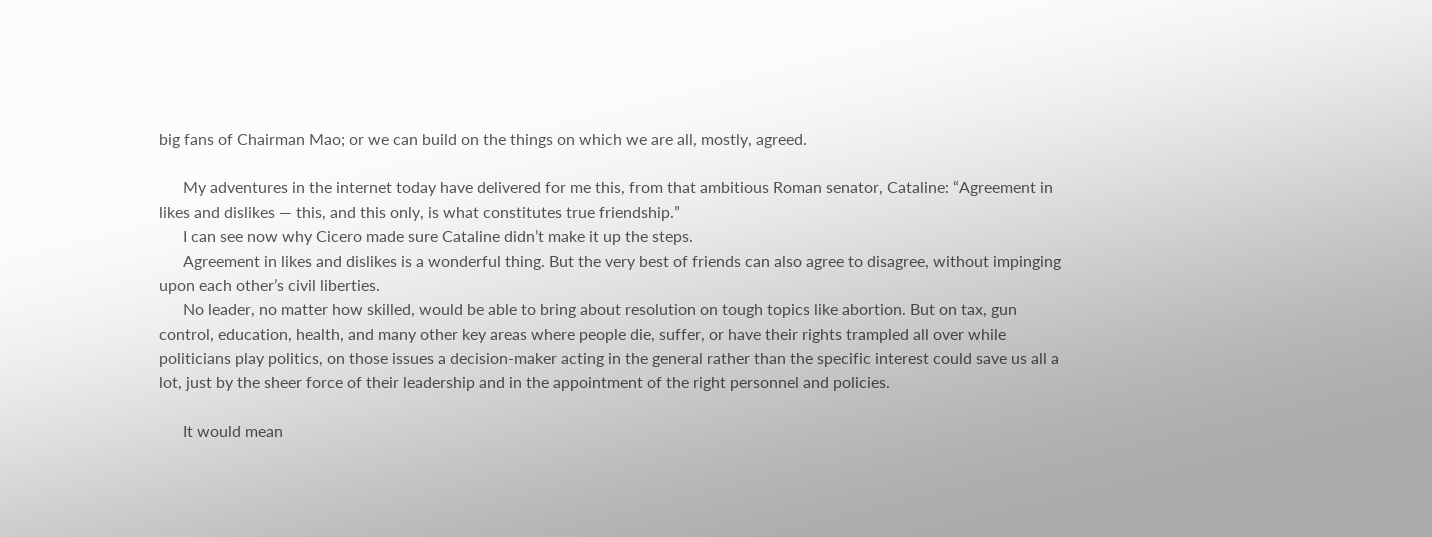big fans of Chairman Mao; or we can build on the things on which we are all, mostly, agreed.

      My adventures in the internet today have delivered for me this, from that ambitious Roman senator, Cataline: “Agreement in likes and dislikes — this, and this only, is what constitutes true friendship.”
      I can see now why Cicero made sure Cataline didn’t make it up the steps.
      Agreement in likes and dislikes is a wonderful thing. But the very best of friends can also agree to disagree, without impinging upon each other’s civil liberties.
      No leader, no matter how skilled, would be able to bring about resolution on tough topics like abortion. But on tax, gun control, education, health, and many other key areas where people die, suffer, or have their rights trampled all over while politicians play politics, on those issues a decision-maker acting in the general rather than the specific interest could save us all a lot, just by the sheer force of their leadership and in the appointment of the right personnel and policies.

      It would mean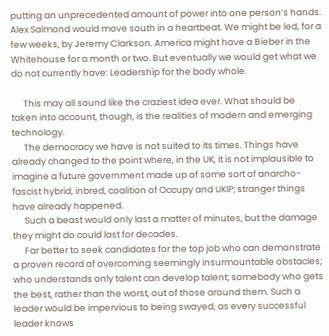putting an unprecedented amount of power into one person’s hands. Alex Salmond would move south in a heartbeat. We might be led, for a few weeks, by Jeremy Clarkson. America might have a Bieber in the Whitehouse for a month or two. But eventually we would get what we do not currently have: Leadership for the body whole.

      This may all sound like the craziest idea ever. What should be taken into account, though, is the realities of modern and emerging technology.
      The democracy we have is not suited to its times. Things have already changed to the point where, in the UK, it is not implausible to imagine a future government made up of some sort of anarcho-fascist hybrid, inbred, coalition of Occupy and UKIP; stranger things have already happened.
      Such a beast would only last a matter of minutes, but the damage they might do could last for decades.
      Far better to seek candidates for the top job who can demonstrate a proven record of overcoming seemingly insurmountable obstacles; who understands only talent can develop talent; somebody who gets the best, rather than the worst, out of those around them. Such a leader would be impervious to being swayed, as every successful leader knows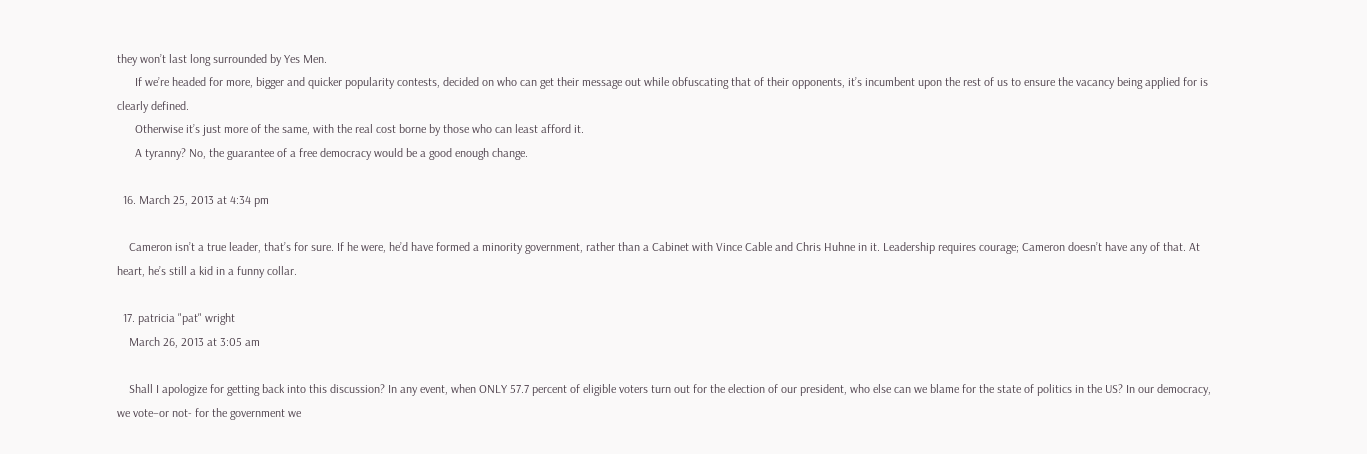they won’t last long surrounded by Yes Men.
      If we’re headed for more, bigger and quicker popularity contests, decided on who can get their message out while obfuscating that of their opponents, it’s incumbent upon the rest of us to ensure the vacancy being applied for is clearly defined.
      Otherwise it’s just more of the same, with the real cost borne by those who can least afford it.
      A tyranny? No, the guarantee of a free democracy would be a good enough change.

  16. March 25, 2013 at 4:34 pm

    Cameron isn’t a true leader, that’s for sure. If he were, he’d have formed a minority government, rather than a Cabinet with Vince Cable and Chris Huhne in it. Leadership requires courage; Cameron doesn’t have any of that. At heart, he’s still a kid in a funny collar.

  17. patricia "pat" wright
    March 26, 2013 at 3:05 am

    Shall I apologize for getting back into this discussion? In any event, when ONLY 57.7 percent of eligible voters turn out for the election of our president, who else can we blame for the state of politics in the US? In our democracy, we vote–or not- for the government we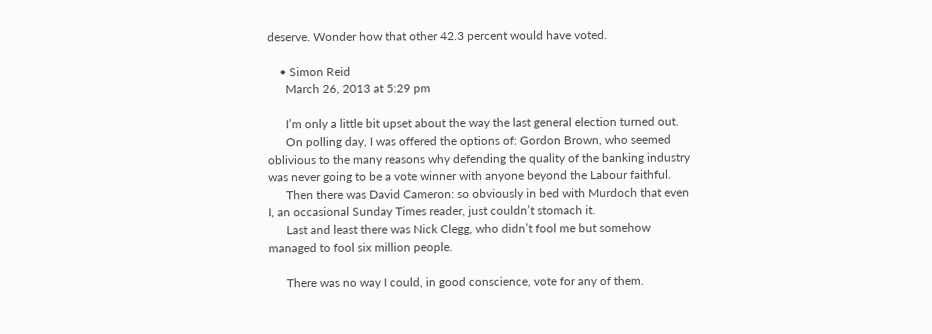deserve. Wonder how that other 42.3 percent would have voted.

    • Simon Reid
      March 26, 2013 at 5:29 pm

      I’m only a little bit upset about the way the last general election turned out.
      On polling day, I was offered the options of: Gordon Brown, who seemed oblivious to the many reasons why defending the quality of the banking industry was never going to be a vote winner with anyone beyond the Labour faithful.
      Then there was David Cameron: so obviously in bed with Murdoch that even I, an occasional Sunday Times reader, just couldn’t stomach it.
      Last and least there was Nick Clegg, who didn’t fool me but somehow managed to fool six million people.

      There was no way I could, in good conscience, vote for any of them.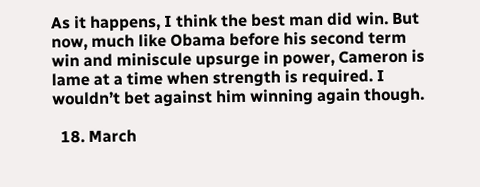As it happens, I think the best man did win. But now, much like Obama before his second term win and miniscule upsurge in power, Cameron is lame at a time when strength is required. I wouldn’t bet against him winning again though.

  18. March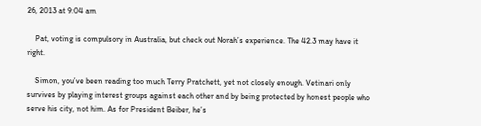26, 2013 at 9:04 am

    Pat, voting is compulsory in Australia, but check out Norah’s experience. The 42.3 may have it right.

    Simon, you’ve been reading too much Terry Pratchett, yet not closely enough. Vetinari only survives by playing interest groups against each other and by being protected by honest people who serve his city, not him. As for President Beiber, he’s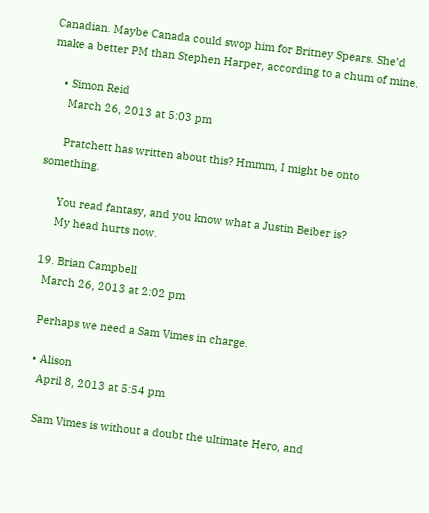Canadian. Maybe Canada could swop him for Britney Spears. She’d make a better PM than Stephen Harper, according to a chum of mine.

    • Simon Reid
      March 26, 2013 at 5:03 pm

      Pratchett has written about this? Hmmm, I might be onto something.

      You read fantasy, and you know what a Justin Beiber is?
      My head hurts now.

  19. Brian Campbell
    March 26, 2013 at 2:02 pm

    Perhaps we need a Sam Vimes in charge.

    • Alison
      April 8, 2013 at 5:54 pm

      Sam Vimes is without a doubt the ultimate Hero, and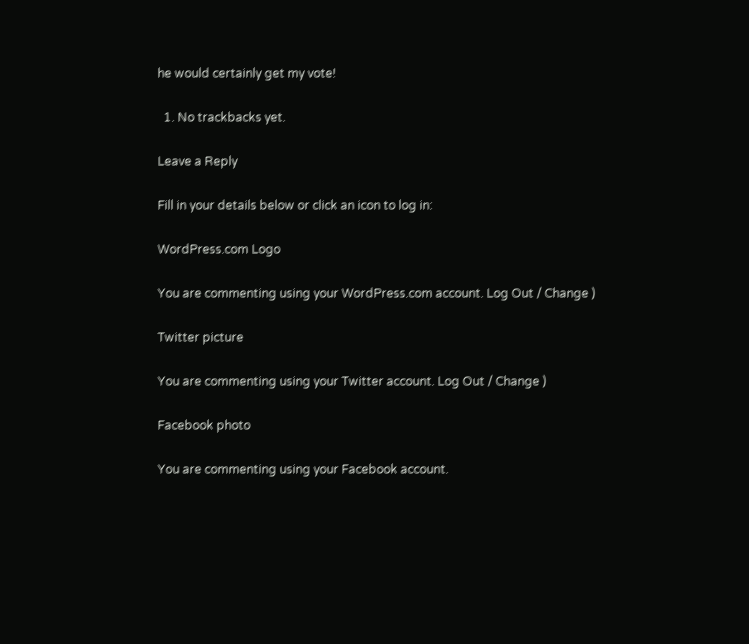he would certainly get my vote!

  1. No trackbacks yet.

Leave a Reply

Fill in your details below or click an icon to log in:

WordPress.com Logo

You are commenting using your WordPress.com account. Log Out / Change )

Twitter picture

You are commenting using your Twitter account. Log Out / Change )

Facebook photo

You are commenting using your Facebook account.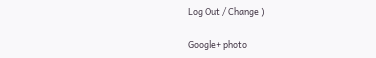Log Out / Change )

Google+ photo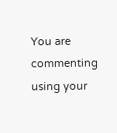You are commenting using your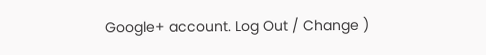Google+ account. Log Out / Change )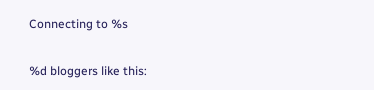Connecting to %s

%d bloggers like this: